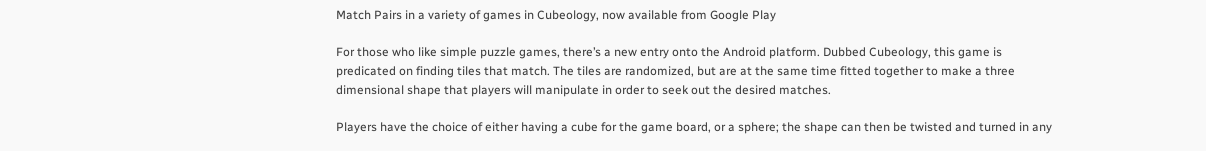Match Pairs in a variety of games in Cubeology, now available from Google Play

For those who like simple puzzle games, there’s a new entry onto the Android platform. Dubbed Cubeology, this game is predicated on finding tiles that match. The tiles are randomized, but are at the same time fitted together to make a three dimensional shape that players will manipulate in order to seek out the desired matches.

Players have the choice of either having a cube for the game board, or a sphere; the shape can then be twisted and turned in any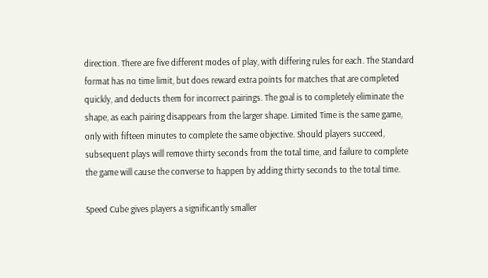direction. There are five different modes of play, with differing rules for each. The Standard format has no time limit, but does reward extra points for matches that are completed quickly, and deducts them for incorrect pairings. The goal is to completely eliminate the shape, as each pairing disappears from the larger shape. Limited Time is the same game, only with fifteen minutes to complete the same objective. Should players succeed, subsequent plays will remove thirty seconds from the total time, and failure to complete the game will cause the converse to happen by adding thirty seconds to the total time.

Speed Cube gives players a significantly smaller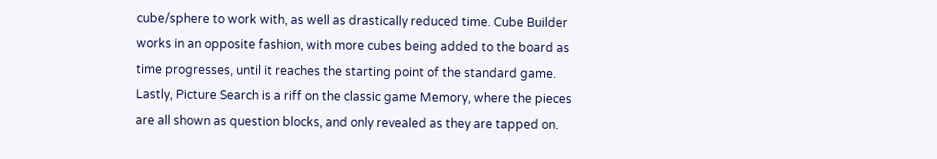cube/sphere to work with, as well as drastically reduced time. Cube Builder works in an opposite fashion, with more cubes being added to the board as time progresses, until it reaches the starting point of the standard game. Lastly, Picture Search is a riff on the classic game Memory, where the pieces are all shown as question blocks, and only revealed as they are tapped on.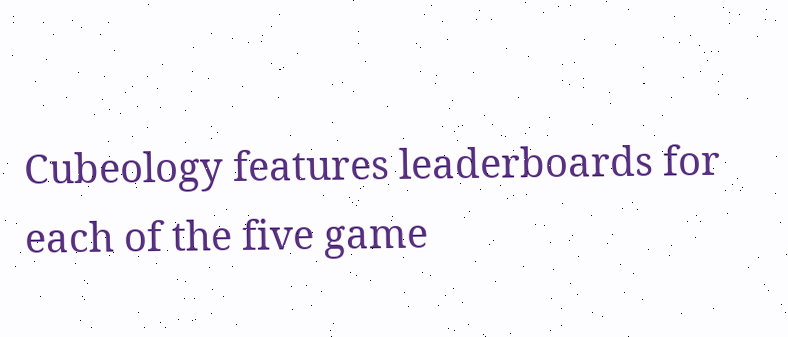Cubeology features leaderboards for each of the five game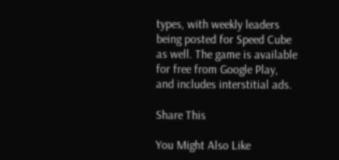types, with weekly leaders being posted for Speed Cube as well. The game is available for free from Google Play, and includes interstitial ads.

Share This

You Might Also Like